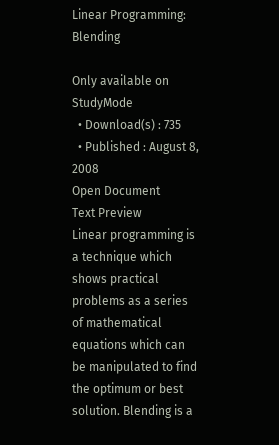Linear Programming: Blending

Only available on StudyMode
  • Download(s) : 735
  • Published : August 8, 2008
Open Document
Text Preview
Linear programming is a technique which shows practical problems as a series of mathematical equations which can be manipulated to find the optimum or best solution. Blending is a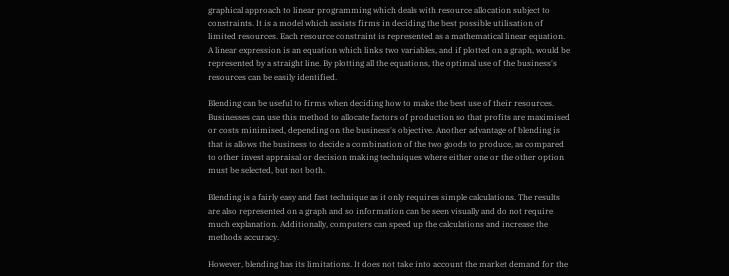graphical approach to linear programming which deals with resource allocation subject to constraints. It is a model which assists firms in deciding the best possible utilisation of limited resources. Each resource constraint is represented as a mathematical linear equation. A linear expression is an equation which links two variables, and if plotted on a graph, would be represented by a straight line. By plotting all the equations, the optimal use of the business's resources can be easily identified.

Blending can be useful to firms when deciding how to make the best use of their resources. Businesses can use this method to allocate factors of production so that profits are maximised or costs minimised, depending on the business's objective. Another advantage of blending is that is allows the business to decide a combination of the two goods to produce, as compared to other invest appraisal or decision making techniques where either one or the other option must be selected, but not both.

Blending is a fairly easy and fast technique as it only requires simple calculations. The results are also represented on a graph and so information can be seen visually and do not require much explanation. Additionally, computers can speed up the calculations and increase the methods accuracy.

However, blending has its limitations. It does not take into account the market demand for the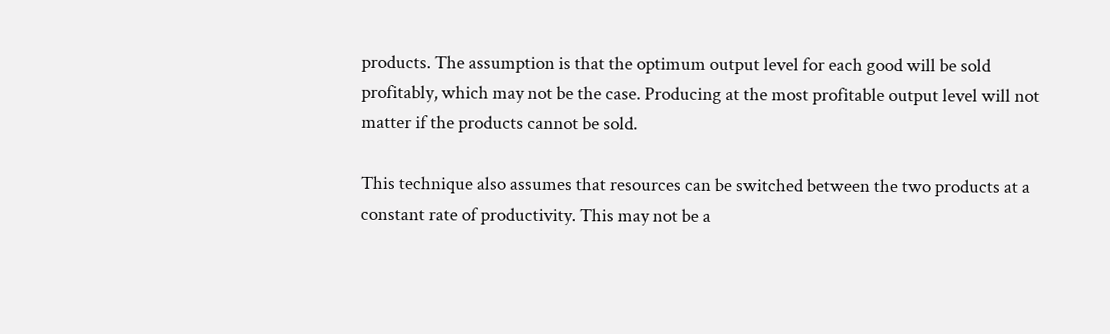products. The assumption is that the optimum output level for each good will be sold profitably, which may not be the case. Producing at the most profitable output level will not matter if the products cannot be sold.

This technique also assumes that resources can be switched between the two products at a constant rate of productivity. This may not be a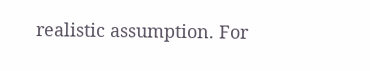realistic assumption. For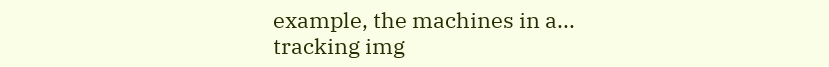example, the machines in a...
tracking img